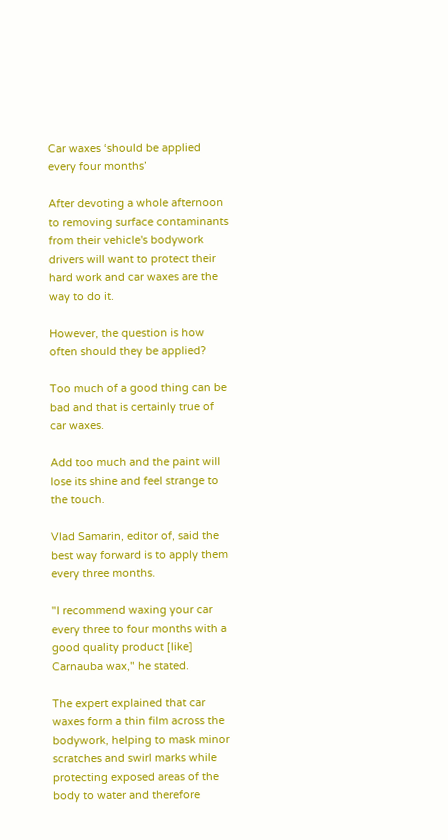Car waxes ‘should be applied every four months’

After devoting a whole afternoon to removing surface contaminants from their vehicle's bodywork drivers will want to protect their hard work and car waxes are the way to do it.

However, the question is how often should they be applied?

Too much of a good thing can be bad and that is certainly true of car waxes.

Add too much and the paint will lose its shine and feel strange to the touch.

Vlad Samarin, editor of, said the best way forward is to apply them every three months.

"I recommend waxing your car every three to four months with a good quality product [like] Carnauba wax," he stated.

The expert explained that car waxes form a thin film across the bodywork, helping to mask minor scratches and swirl marks while protecting exposed areas of the body to water and therefore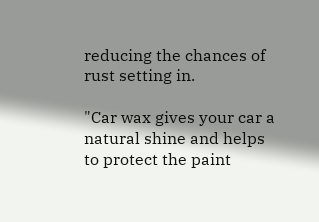reducing the chances of rust setting in.

"Car wax gives your car a natural shine and helps to protect the paint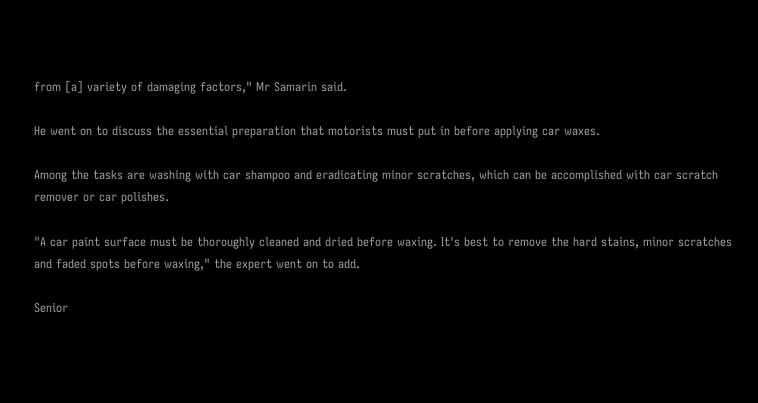from [a] variety of damaging factors," Mr Samarin said.

He went on to discuss the essential preparation that motorists must put in before applying car waxes.

Among the tasks are washing with car shampoo and eradicating minor scratches, which can be accomplished with car scratch remover or car polishes.

"A car paint surface must be thoroughly cleaned and dried before waxing. It's best to remove the hard stains, minor scratches and faded spots before waxing," the expert went on to add.

Senior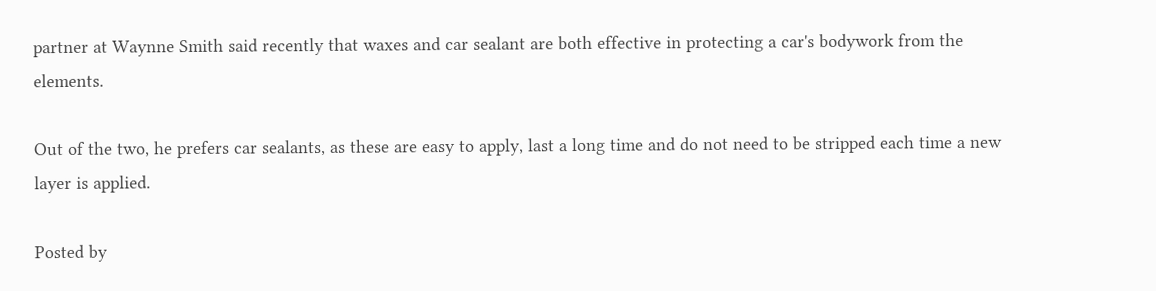partner at Waynne Smith said recently that waxes and car sealant are both effective in protecting a car's bodywork from the elements.

Out of the two, he prefers car sealants, as these are easy to apply, last a long time and do not need to be stripped each time a new layer is applied.

Posted by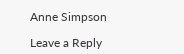Anne Simpson

Leave a Reply